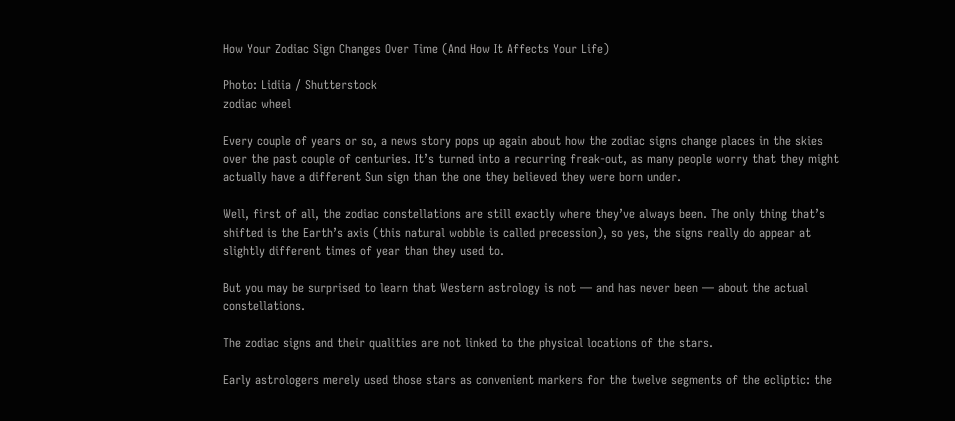How Your Zodiac Sign Changes Over Time (And How It Affects Your Life)

Photo: Lidiia / Shutterstock
zodiac wheel

Every couple of years or so, a news story pops up again about how the zodiac signs change places in the skies over the past couple of centuries. It’s turned into a recurring freak-out, as many people worry that they might actually have a different Sun sign than the one they believed they were born under.

Well, first of all, the zodiac constellations are still exactly where they’ve always been. The only thing that’s shifted is the Earth’s axis (this natural wobble is called precession), so yes, the signs really do appear at slightly different times of year than they used to.

But you may be surprised to learn that Western astrology is not — and has never been — about the actual constellations.

The zodiac signs and their qualities are not linked to the physical locations of the stars.

Early astrologers merely used those stars as convenient markers for the twelve segments of the ecliptic: the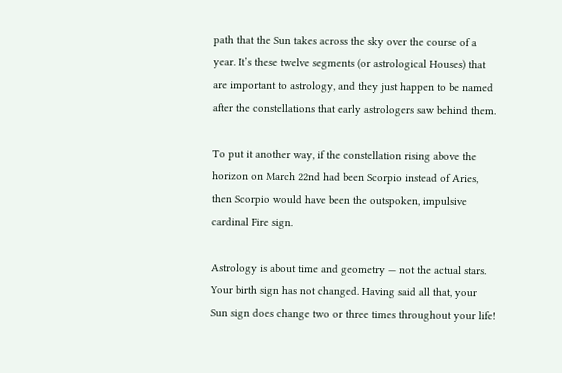path that the Sun takes across the sky over the course of a year. It’s these twelve segments (or astrological Houses) that are important to astrology, and they just happen to be named after the constellations that early astrologers saw behind them.

To put it another way, if the constellation rising above the horizon on March 22nd had been Scorpio instead of Aries, then Scorpio would have been the outspoken, impulsive cardinal Fire sign.

Astrology is about time and geometry — not the actual stars. Your birth sign has not changed. Having said all that, your Sun sign does change two or three times throughout your life!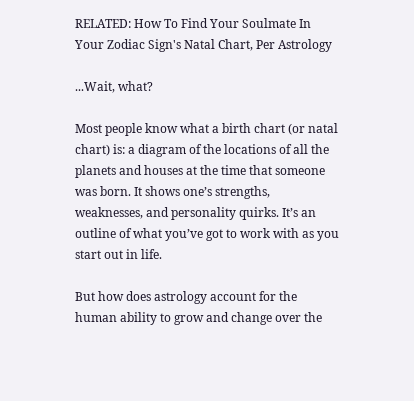RELATED: How To Find Your Soulmate In Your Zodiac Sign's Natal Chart, Per Astrology

...Wait, what?

Most people know what a birth chart (or natal chart) is: a diagram of the locations of all the planets and houses at the time that someone was born. It shows one’s strengths, weaknesses, and personality quirks. It’s an outline of what you’ve got to work with as you start out in life.

But how does astrology account for the human ability to grow and change over the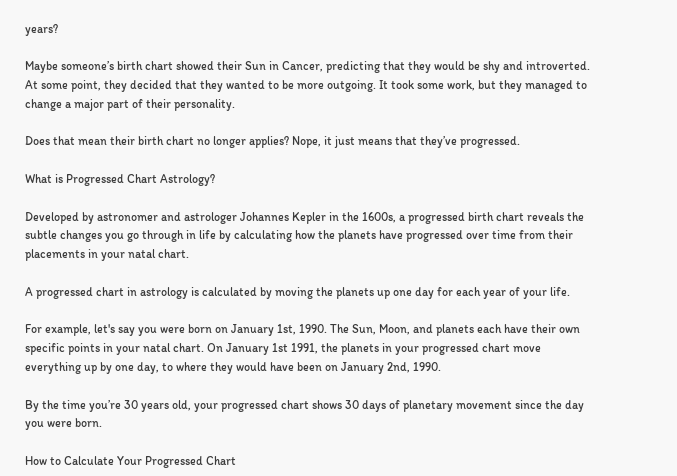years?

Maybe someone’s birth chart showed their Sun in Cancer, predicting that they would be shy and introverted. At some point, they decided that they wanted to be more outgoing. It took some work, but they managed to change a major part of their personality.

Does that mean their birth chart no longer applies? Nope, it just means that they’ve progressed.

What is Progressed Chart Astrology?

Developed by astronomer and astrologer Johannes Kepler in the 1600s, a progressed birth chart reveals the subtle changes you go through in life by calculating how the planets have progressed over time from their placements in your natal chart.

A progressed chart in astrology is calculated by moving the planets up one day for each year of your life.

For example, let's say you were born on January 1st, 1990. The Sun, Moon, and planets each have their own specific points in your natal chart. On January 1st 1991, the planets in your progressed chart move everything up by one day, to where they would have been on January 2nd, 1990.

By the time you’re 30 years old, your progressed chart shows 30 days of planetary movement since the day you were born.

How to Calculate Your Progressed Chart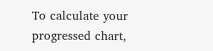To calculate your progressed chart,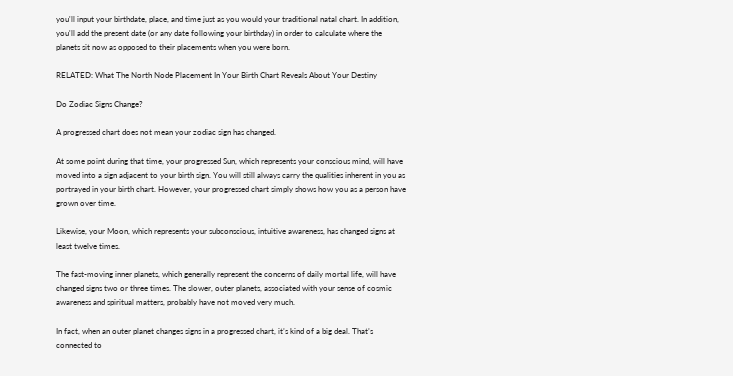you'll input your birthdate, place, and time just as you would your traditional natal chart. In addition, you'll add the present date (or any date following your birthday) in order to calculate where the planets sit now as opposed to their placements when you were born.

RELATED: What The North Node Placement In Your Birth Chart Reveals About Your Destiny

Do Zodiac Signs Change?

A progressed chart does not mean your zodiac sign has changed.

At some point during that time, your progressed Sun, which represents your conscious mind, will have moved into a sign adjacent to your birth sign. You will still always carry the qualities inherent in you as portrayed in your birth chart. However, your progressed chart simply shows how you as a person have grown over time.

Likewise, your Moon, which represents your subconscious, intuitive awareness, has changed signs at least twelve times.

The fast-moving inner planets, which generally represent the concerns of daily mortal life, will have changed signs two or three times. The slower, outer planets, associated with your sense of cosmic awareness and spiritual matters, probably have not moved very much.

In fact, when an outer planet changes signs in a progressed chart, it’s kind of a big deal. That’s connected to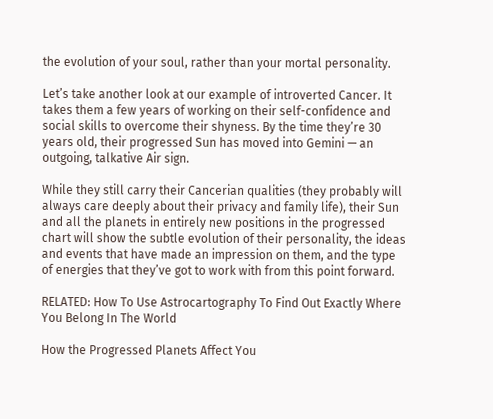the evolution of your soul, rather than your mortal personality.

Let’s take another look at our example of introverted Cancer. It takes them a few years of working on their self-confidence and social skills to overcome their shyness. By the time they’re 30 years old, their progressed Sun has moved into Gemini — an outgoing, talkative Air sign.

While they still carry their Cancerian qualities (they probably will always care deeply about their privacy and family life), their Sun and all the planets in entirely new positions in the progressed chart will show the subtle evolution of their personality, the ideas and events that have made an impression on them, and the type of energies that they’ve got to work with from this point forward.

RELATED: How To Use Astrocartography To Find Out Exactly Where You Belong In The World

How the Progressed Planets Affect You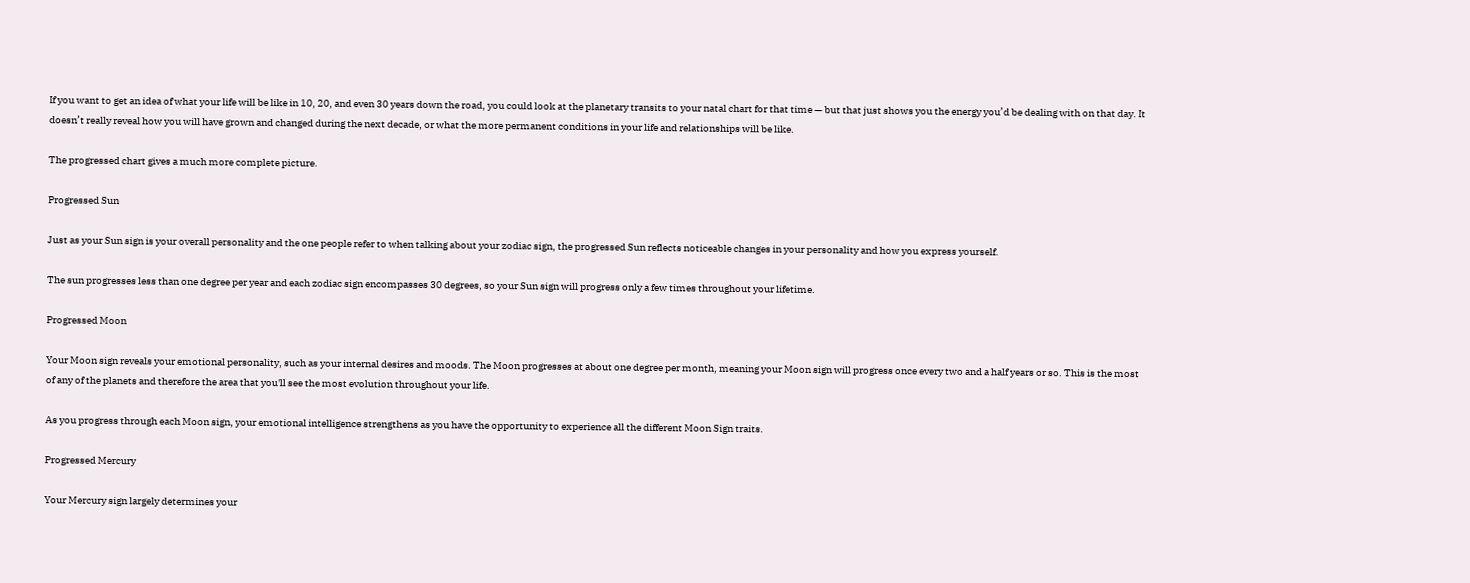If you want to get an idea of what your life will be like in 10, 20, and even 30 years down the road, you could look at the planetary transits to your natal chart for that time — but that just shows you the energy you’d be dealing with on that day. It doesn’t really reveal how you will have grown and changed during the next decade, or what the more permanent conditions in your life and relationships will be like.

The progressed chart gives a much more complete picture.

Progressed Sun

Just as your Sun sign is your overall personality and the one people refer to when talking about your zodiac sign, the progressed Sun reflects noticeable changes in your personality and how you express yourself.

The sun progresses less than one degree per year and each zodiac sign encompasses 30 degrees, so your Sun sign will progress only a few times throughout your lifetime.

Progressed Moon

Your Moon sign reveals your emotional personality, such as your internal desires and moods. The Moon progresses at about one degree per month, meaning your Moon sign will progress once every two and a half years or so. This is the most of any of the planets and therefore the area that you'll see the most evolution throughout your life.

As you progress through each Moon sign, your emotional intelligence strengthens as you have the opportunity to experience all the different Moon Sign traits.

Progressed Mercury

Your Mercury sign largely determines your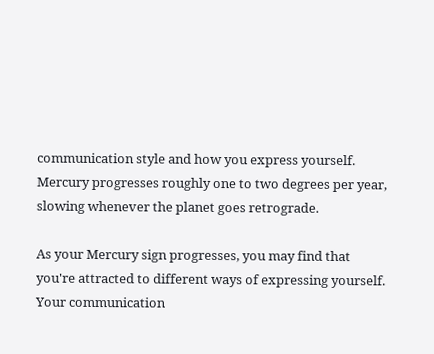communication style and how you express yourself. Mercury progresses roughly one to two degrees per year, slowing whenever the planet goes retrograde.

As your Mercury sign progresses, you may find that you're attracted to different ways of expressing yourself. Your communication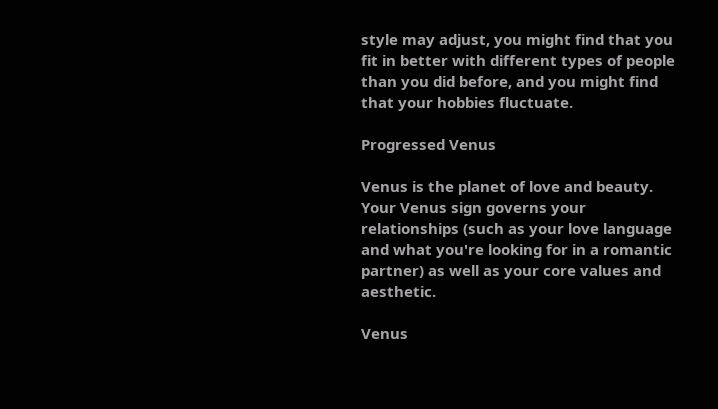style may adjust, you might find that you fit in better with different types of people than you did before, and you might find that your hobbies fluctuate.

Progressed Venus

Venus is the planet of love and beauty. Your Venus sign governs your relationships (such as your love language and what you're looking for in a romantic partner) as well as your core values and aesthetic.

Venus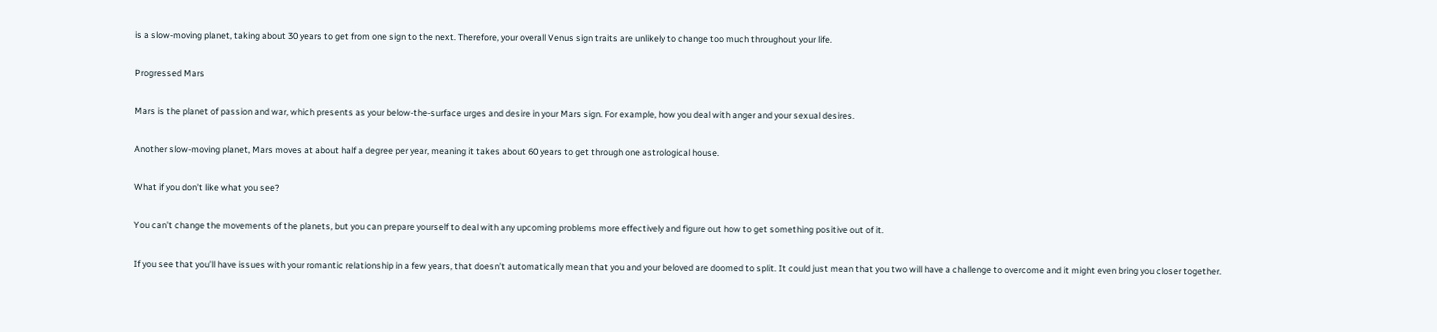is a slow-moving planet, taking about 30 years to get from one sign to the next. Therefore, your overall Venus sign traits are unlikely to change too much throughout your life.

Progressed Mars

Mars is the planet of passion and war, which presents as your below-the-surface urges and desire in your Mars sign. For example, how you deal with anger and your sexual desires.

Another slow-moving planet, Mars moves at about half a degree per year, meaning it takes about 60 years to get through one astrological house.

What if you don’t like what you see?

You can’t change the movements of the planets, but you can prepare yourself to deal with any upcoming problems more effectively and figure out how to get something positive out of it.

If you see that you’ll have issues with your romantic relationship in a few years, that doesn’t automatically mean that you and your beloved are doomed to split. It could just mean that you two will have a challenge to overcome and it might even bring you closer together.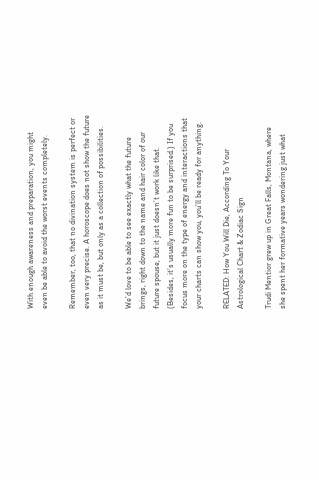With enough awareness and preparation, you might even be able to avoid the worst events completely.

Remember, too, that no divination system is perfect or even very precise. A horoscope does not show the future as it must be, but only as a collection of possibilities.

We’d love to be able to see exactly what the future brings, right down to the name and hair color of our future spouse, but it just doesn’t work like that. (Besides, it’s usually more fun to be surprised.) If you focus more on the type of energy and interactions that your charts can show you, you’ll be ready for anything.

RELATED: How You Will Die, According To Your Astrological Chart & Zodiac Sign

Trudi Mentior grew up in Great Falls, Montana, where she spent her formative years wondering just what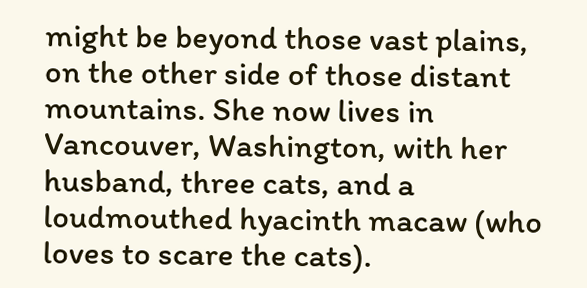might be beyond those vast plains, on the other side of those distant mountains. She now lives in Vancouver, Washington, with her husband, three cats, and a loudmouthed hyacinth macaw (who loves to scare the cats).